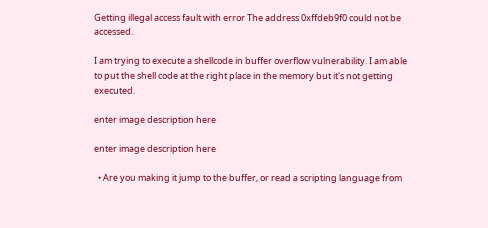Getting illegal access fault with error The address 0xffdeb9f0 could not be accessed.

I am trying to execute a shellcode in buffer overflow vulnerability. I am able to put the shell code at the right place in the memory but it's not getting executed.

enter image description here

enter image description here

  • Are you making it jump to the buffer, or read a scripting language from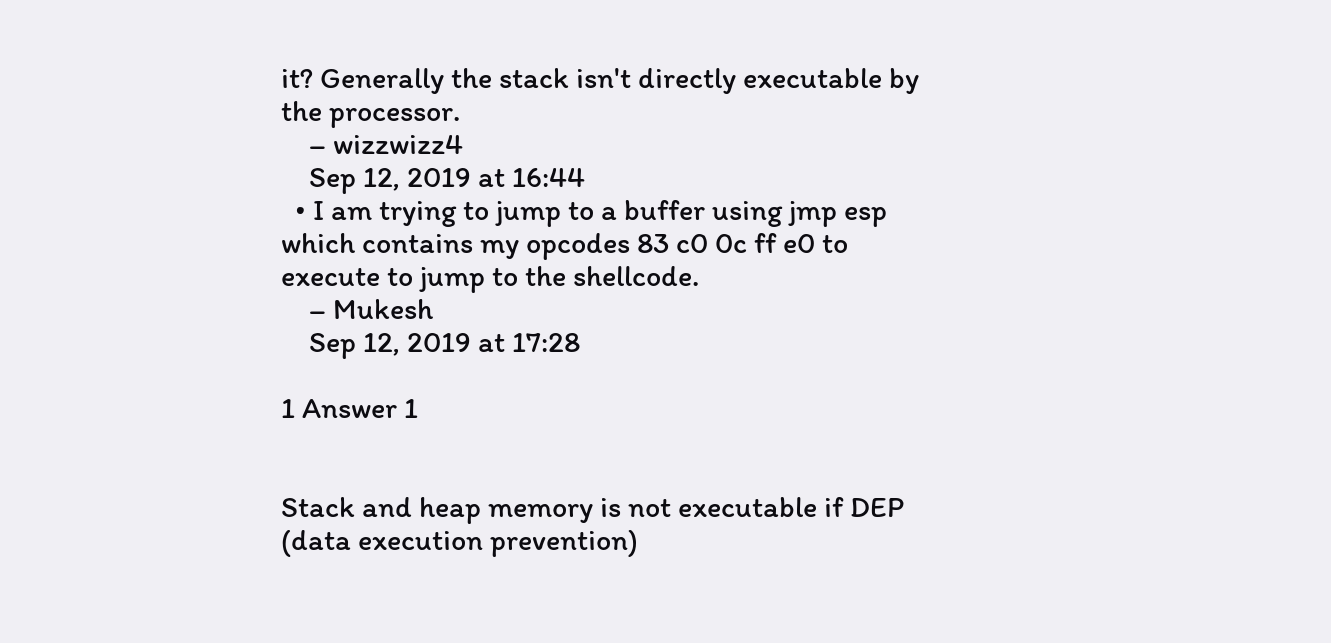it? Generally the stack isn't directly executable by the processor.
    – wizzwizz4
    Sep 12, 2019 at 16:44
  • I am trying to jump to a buffer using jmp esp which contains my opcodes 83 c0 0c ff e0 to execute to jump to the shellcode.
    – Mukesh
    Sep 12, 2019 at 17:28

1 Answer 1


Stack and heap memory is not executable if DEP (data execution prevention)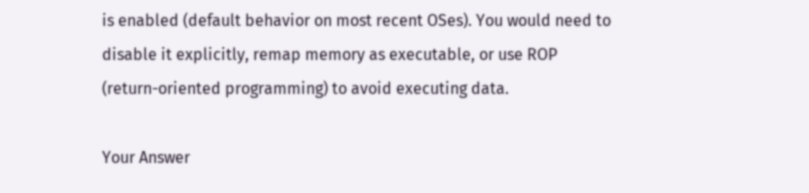is enabled (default behavior on most recent OSes). You would need to disable it explicitly, remap memory as executable, or use ROP (return-oriented programming) to avoid executing data.

Your Answer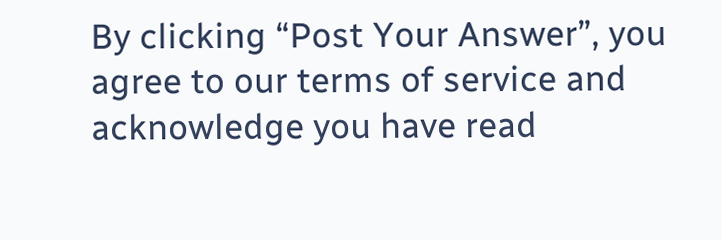By clicking “Post Your Answer”, you agree to our terms of service and acknowledge you have read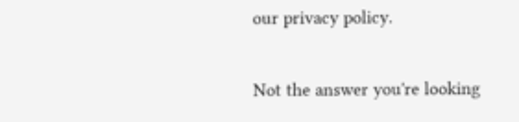our privacy policy.

Not the answer you're looking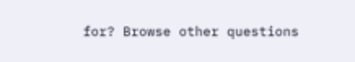for? Browse other questions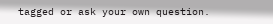tagged or ask your own question.